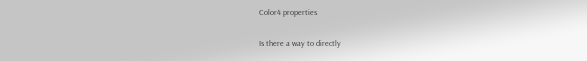Color4 properties

Is there a way to directly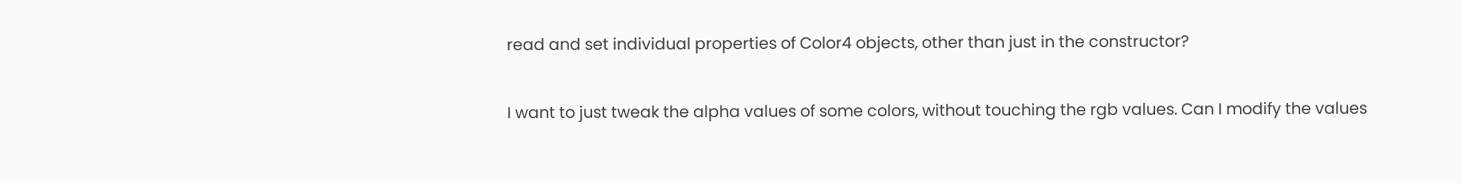read and set individual properties of Color4 objects, other than just in the constructor?

I want to just tweak the alpha values of some colors, without touching the rgb values. Can I modify the values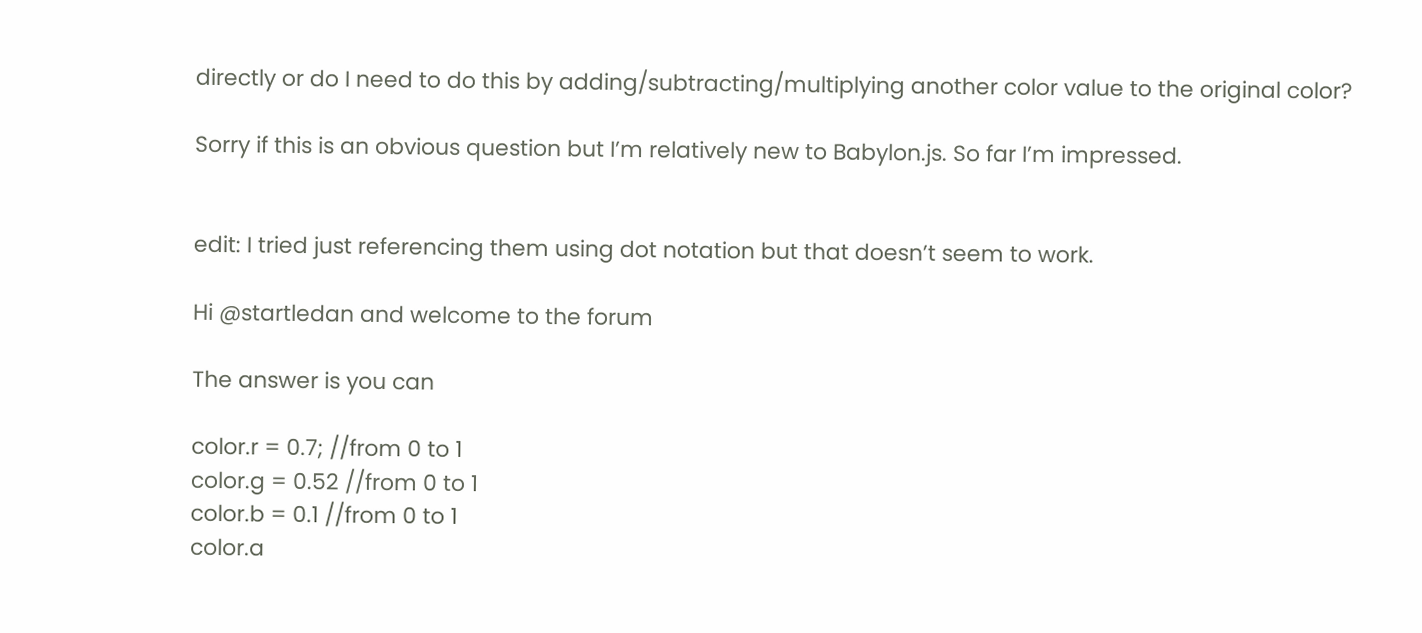directly or do I need to do this by adding/subtracting/multiplying another color value to the original color?

Sorry if this is an obvious question but I’m relatively new to Babylon.js. So far I’m impressed.


edit: I tried just referencing them using dot notation but that doesn’t seem to work.

Hi @startledan and welcome to the forum

The answer is you can

color.r = 0.7; //from 0 to 1
color.g = 0.52 //from 0 to 1
color.b = 0.1 //from 0 to 1
color.a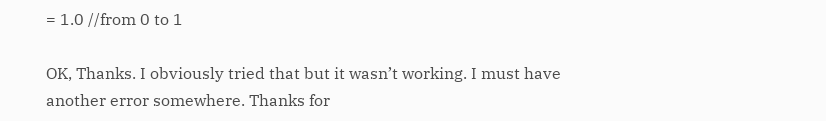= 1.0 //from 0 to 1

OK, Thanks. I obviously tried that but it wasn’t working. I must have another error somewhere. Thanks for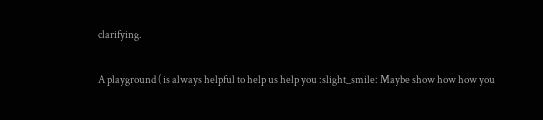clarifying.

A playground ( is always helpful to help us help you :slight_smile: Maybe show how how you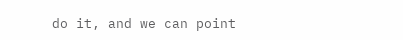do it, and we can point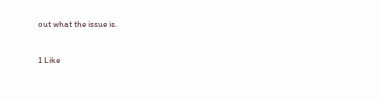out what the issue is.

1 Like